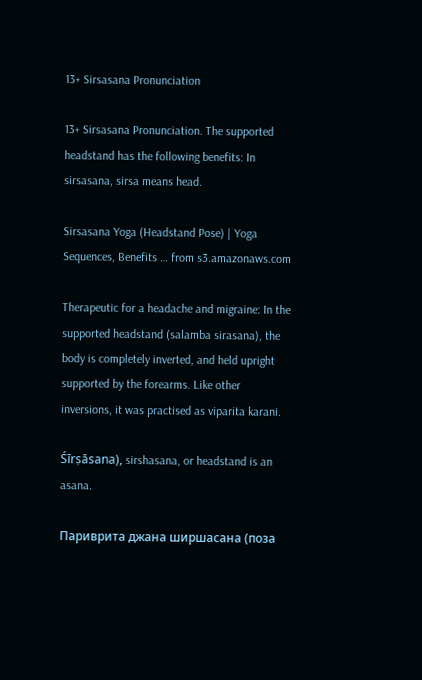13+ Sirsasana Pronunciation

13+ Sirsasana Pronunciation. The supported headstand has the following benefits: In sirsasana, sirsa means head.

Sirsasana Yoga (Headstand Pose) | Yoga Sequences, Benefits … from s3.amazonaws.com

Therapeutic for a headache and migraine: In the supported headstand (salamba sirasana), the body is completely inverted, and held upright supported by the forearms. Like other inversions, it was practised as viparita karani.

Śīrṣāsana), sirshasana, or headstand is an asana.

Париврита джана ширшасана (поза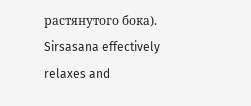растянутого бока). Sirsasana effectively relaxes and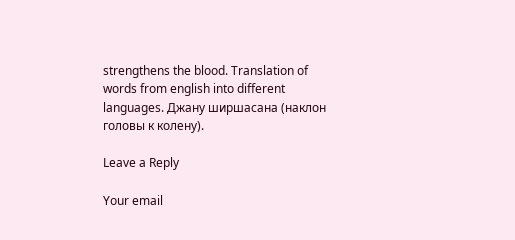strengthens the blood. Translation of words from english into different languages. Джану ширшасана (наклон головы к колену).

Leave a Reply

Your email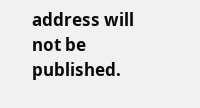address will not be published.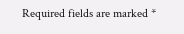Required fields are marked *